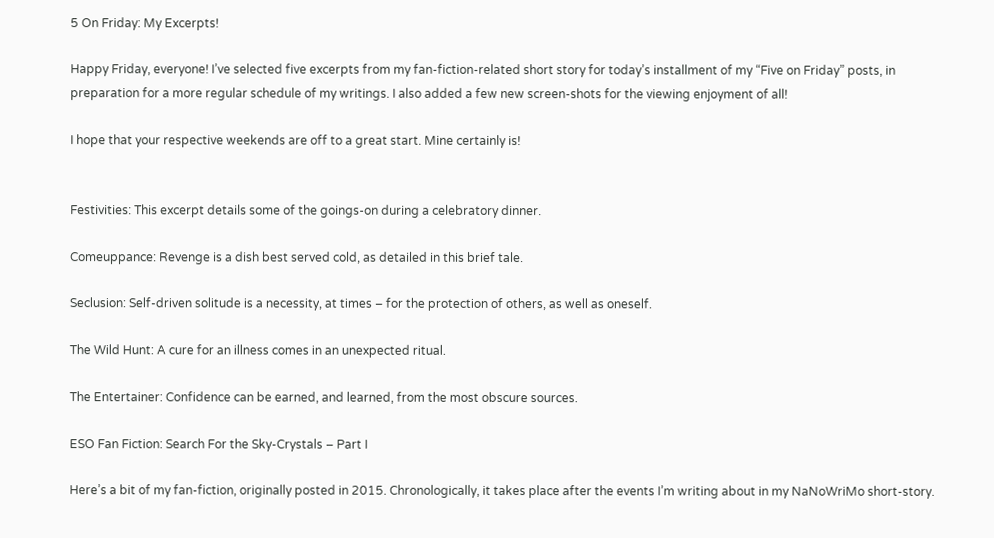5 On Friday: My Excerpts!

Happy Friday, everyone! I’ve selected five excerpts from my fan-fiction-related short story for today’s installment of my “Five on Friday” posts, in preparation for a more regular schedule of my writings. I also added a few new screen-shots for the viewing enjoyment of all!

I hope that your respective weekends are off to a great start. Mine certainly is!


Festivities: This excerpt details some of the goings-on during a celebratory dinner.

Comeuppance: Revenge is a dish best served cold, as detailed in this brief tale.

Seclusion: Self-driven solitude is a necessity, at times – for the protection of others, as well as oneself.

The Wild Hunt: A cure for an illness comes in an unexpected ritual.

The Entertainer: Confidence can be earned, and learned, from the most obscure sources.

ESO Fan Fiction: Search For the Sky-Crystals – Part I

Here’s a bit of my fan-fiction, originally posted in 2015. Chronologically, it takes place after the events I’m writing about in my NaNoWriMo short-story.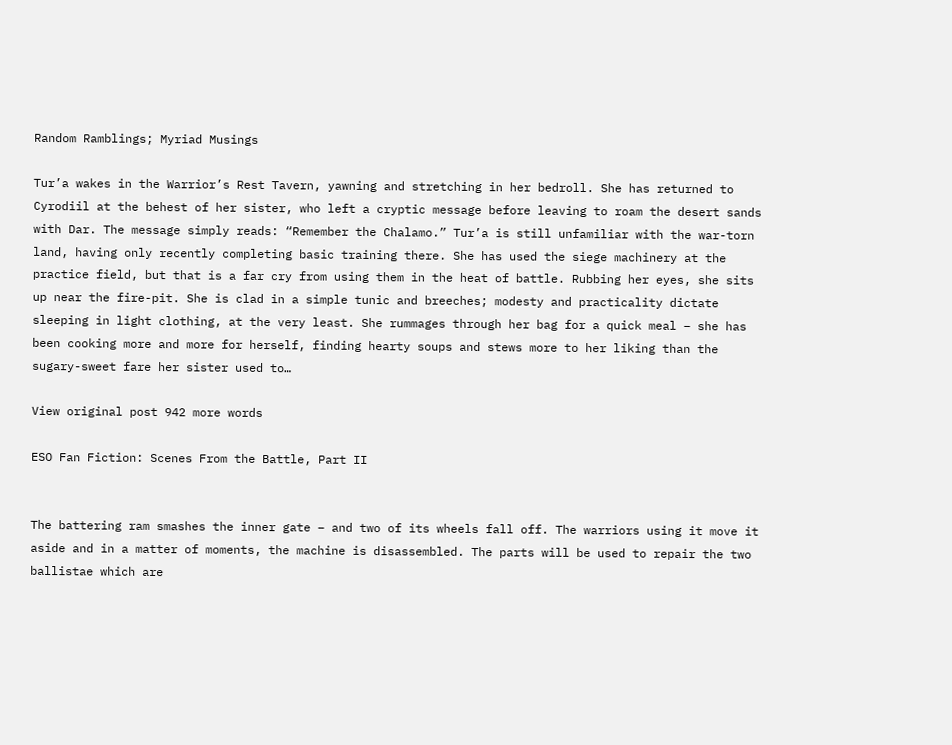Random Ramblings; Myriad Musings

Tur’a wakes in the Warrior’s Rest Tavern, yawning and stretching in her bedroll. She has returned to Cyrodiil at the behest of her sister, who left a cryptic message before leaving to roam the desert sands with Dar. The message simply reads: “Remember the Chalamo.” Tur’a is still unfamiliar with the war-torn land, having only recently completing basic training there. She has used the siege machinery at the practice field, but that is a far cry from using them in the heat of battle. Rubbing her eyes, she sits up near the fire-pit. She is clad in a simple tunic and breeches; modesty and practicality dictate sleeping in light clothing, at the very least. She rummages through her bag for a quick meal – she has been cooking more and more for herself, finding hearty soups and stews more to her liking than the sugary-sweet fare her sister used to…

View original post 942 more words

ESO Fan Fiction: Scenes From the Battle, Part II


The battering ram smashes the inner gate – and two of its wheels fall off. The warriors using it move it aside and in a matter of moments, the machine is disassembled. The parts will be used to repair the two ballistae which are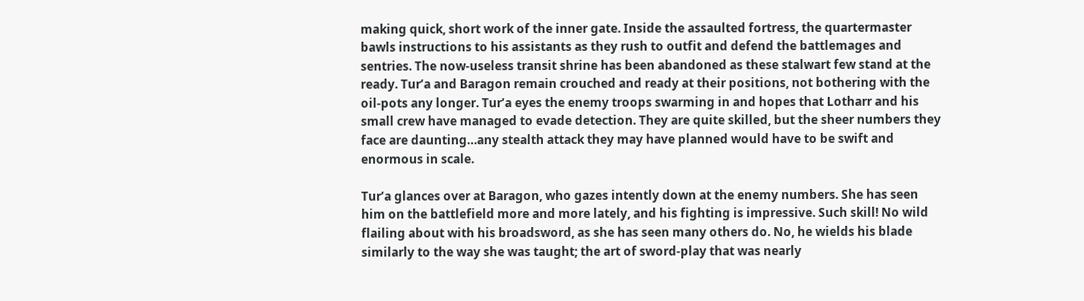making quick, short work of the inner gate. Inside the assaulted fortress, the quartermaster bawls instructions to his assistants as they rush to outfit and defend the battlemages and sentries. The now-useless transit shrine has been abandoned as these stalwart few stand at the ready. Tur’a and Baragon remain crouched and ready at their positions, not bothering with the oil-pots any longer. Tur’a eyes the enemy troops swarming in and hopes that Lotharr and his small crew have managed to evade detection. They are quite skilled, but the sheer numbers they face are daunting…any stealth attack they may have planned would have to be swift and enormous in scale.

Tur’a glances over at Baragon, who gazes intently down at the enemy numbers. She has seen him on the battlefield more and more lately, and his fighting is impressive. Such skill! No wild flailing about with his broadsword, as she has seen many others do. No, he wields his blade similarly to the way she was taught; the art of sword-play that was nearly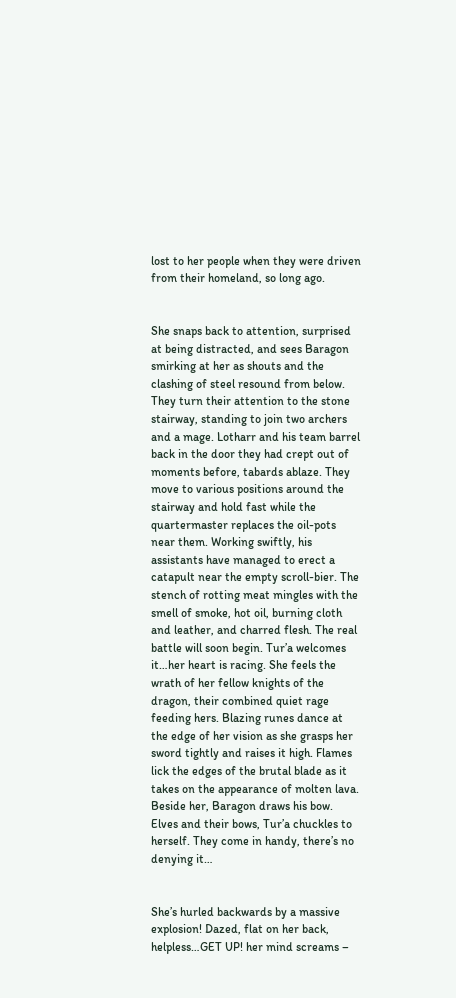lost to her people when they were driven from their homeland, so long ago.


She snaps back to attention, surprised at being distracted, and sees Baragon smirking at her as shouts and the clashing of steel resound from below. They turn their attention to the stone stairway, standing to join two archers and a mage. Lotharr and his team barrel back in the door they had crept out of moments before, tabards ablaze. They move to various positions around the stairway and hold fast while the quartermaster replaces the oil-pots near them. Working swiftly, his assistants have managed to erect a catapult near the empty scroll-bier. The stench of rotting meat mingles with the smell of smoke, hot oil, burning cloth and leather, and charred flesh. The real battle will soon begin. Tur’a welcomes it…her heart is racing. She feels the wrath of her fellow knights of the dragon, their combined quiet rage feeding hers. Blazing runes dance at the edge of her vision as she grasps her sword tightly and raises it high. Flames lick the edges of the brutal blade as it takes on the appearance of molten lava. Beside her, Baragon draws his bow. Elves and their bows, Tur’a chuckles to herself. They come in handy, there’s no denying it…


She’s hurled backwards by a massive explosion! Dazed, flat on her back, helpless…GET UP! her mind screams –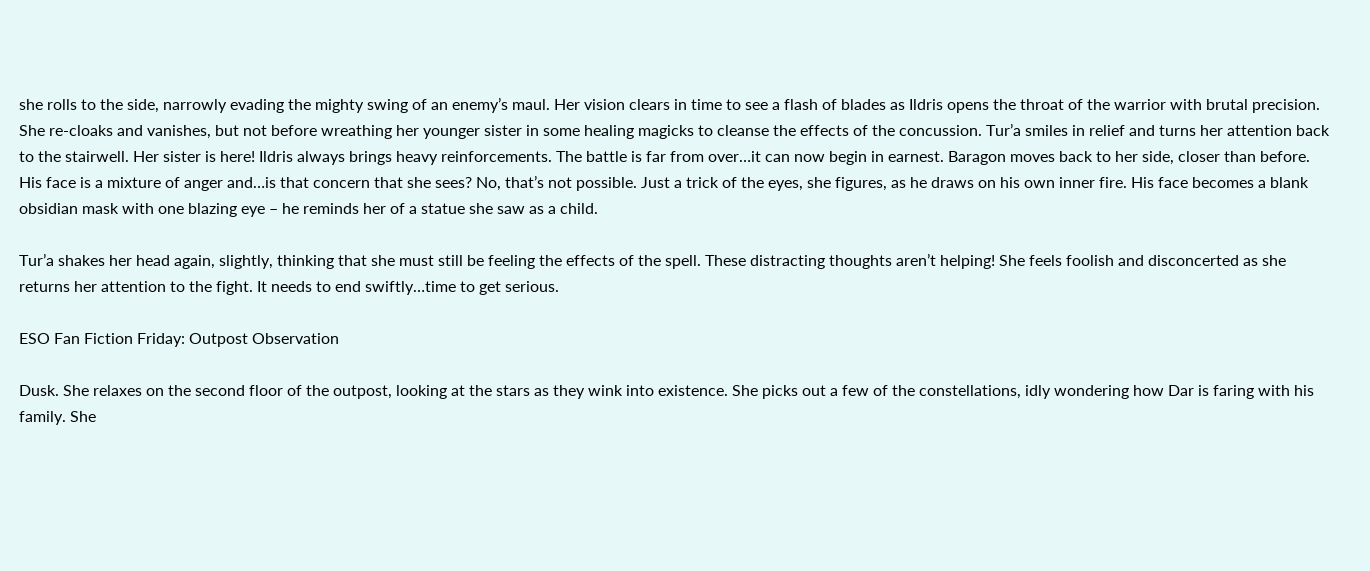she rolls to the side, narrowly evading the mighty swing of an enemy’s maul. Her vision clears in time to see a flash of blades as Ildris opens the throat of the warrior with brutal precision. She re-cloaks and vanishes, but not before wreathing her younger sister in some healing magicks to cleanse the effects of the concussion. Tur’a smiles in relief and turns her attention back to the stairwell. Her sister is here! Ildris always brings heavy reinforcements. The battle is far from over…it can now begin in earnest. Baragon moves back to her side, closer than before. His face is a mixture of anger and…is that concern that she sees? No, that’s not possible. Just a trick of the eyes, she figures, as he draws on his own inner fire. His face becomes a blank obsidian mask with one blazing eye – he reminds her of a statue she saw as a child.

Tur’a shakes her head again, slightly, thinking that she must still be feeling the effects of the spell. These distracting thoughts aren’t helping! She feels foolish and disconcerted as she returns her attention to the fight. It needs to end swiftly…time to get serious.

ESO Fan Fiction Friday: Outpost Observation

Dusk. She relaxes on the second floor of the outpost, looking at the stars as they wink into existence. She picks out a few of the constellations, idly wondering how Dar is faring with his family. She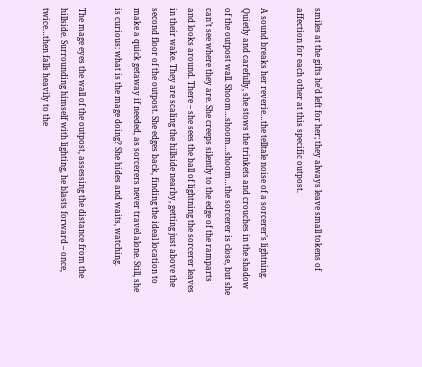smiles at the gifts he’d left for her; they always leave small tokens of affection for each other at this specific outpost.

A sound breaks her reverie…the telltale noise of a sorcerer’s lightning. Quietly and carefully, she stows the trinkets and crouches in the shadow of the outpost wall. Shoom…shoom…shoom…the sorcerer is close, but she can’t see where they are. She creeps silently to the edge of the ramparts and looks around. There – she sees the ball of lightning the sorcerer leaves in their wake. They are scaling the hillside nearby, getting just above the second floor of the outpost. She edges back, finding the ideal location to make a quick getaway if needed, as sorcerers never travel alone. Still, she is curious: what is the mage doing? She hides and waits, watching.

The mage eyes the wall of the outpost, assessing the distance from the hillside. Surrounding himself with lighting, he blasts forward – once, twice…then falls heavily to the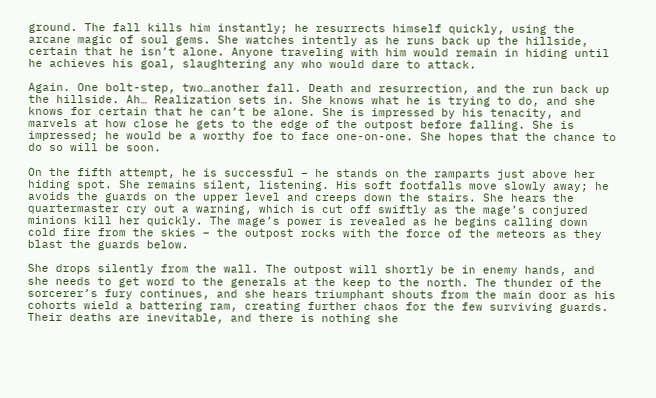ground. The fall kills him instantly; he resurrects himself quickly, using the arcane magic of soul gems. She watches intently as he runs back up the hillside, certain that he isn’t alone. Anyone traveling with him would remain in hiding until he achieves his goal, slaughtering any who would dare to attack.

Again. One bolt-step, two…another fall. Death and resurrection, and the run back up the hillside. Ah… Realization sets in. She knows what he is trying to do, and she knows for certain that he can’t be alone. She is impressed by his tenacity, and marvels at how close he gets to the edge of the outpost before falling. She is impressed; he would be a worthy foe to face one-on-one. She hopes that the chance to do so will be soon.

On the fifth attempt, he is successful – he stands on the ramparts just above her hiding spot. She remains silent, listening. His soft footfalls move slowly away; he avoids the guards on the upper level and creeps down the stairs. She hears the quartermaster cry out a warning, which is cut off swiftly as the mage’s conjured minions kill her quickly. The mage’s power is revealed as he begins calling down cold fire from the skies – the outpost rocks with the force of the meteors as they blast the guards below.

She drops silently from the wall. The outpost will shortly be in enemy hands, and she needs to get word to the generals at the keep to the north. The thunder of the sorcerer’s fury continues, and she hears triumphant shouts from the main door as his cohorts wield a battering ram, creating further chaos for the few surviving guards. Their deaths are inevitable, and there is nothing she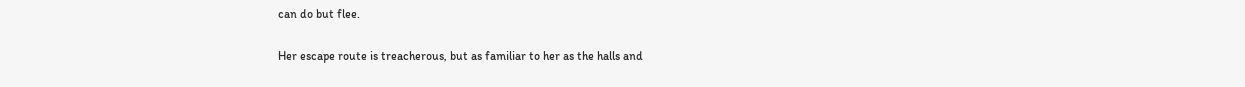can do but flee.

Her escape route is treacherous, but as familiar to her as the halls and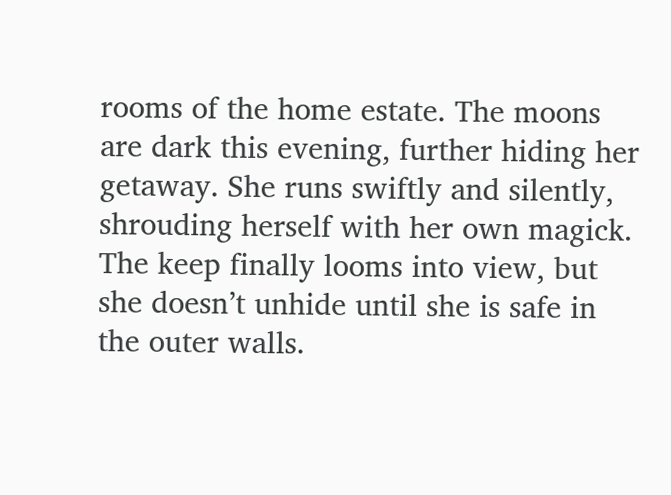rooms of the home estate. The moons are dark this evening, further hiding her getaway. She runs swiftly and silently, shrouding herself with her own magick. The keep finally looms into view, but she doesn’t unhide until she is safe in the outer walls.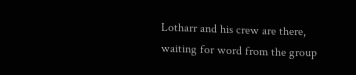Lotharr and his crew are there, waiting for word from the group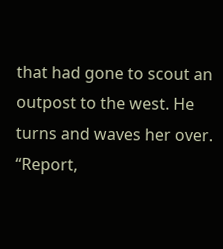that had gone to scout an outpost to the west. He turns and waves her over. “Report,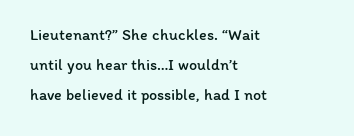Lieutenant?” She chuckles. “Wait until you hear this…I wouldn’t have believed it possible, had I not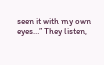seen it with my own eyes…” They listen,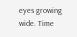eyes growing wide. Time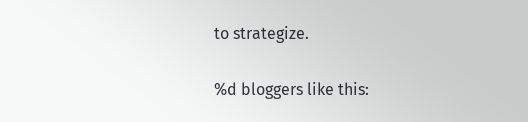to strategize.

%d bloggers like this: